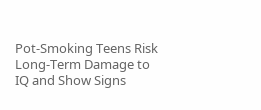Pot-Smoking Teens Risk Long-Term Damage to IQ and Show Signs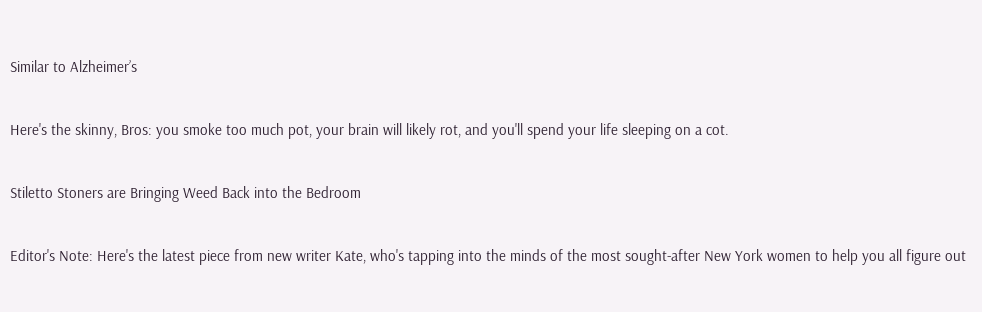Similar to Alzheimer’s


Here's the skinny, Bros: you smoke too much pot, your brain will likely rot, and you'll spend your life sleeping on a cot.


Stiletto Stoners are Bringing Weed Back into the Bedroom


Editor's Note: Here's the latest piece from new writer Kate, who's tapping into the minds of the most sought-after New York women to help you all figure out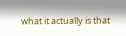what it actually is that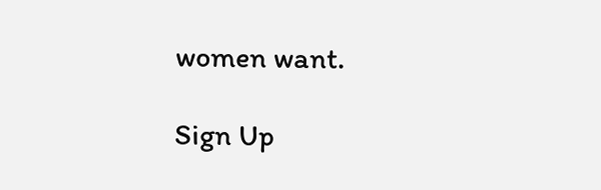women want.

Sign Up